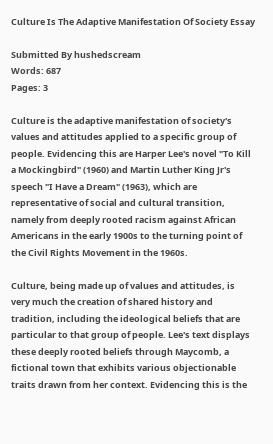Culture Is The Adaptive Manifestation Of Society Essay

Submitted By hushedscream
Words: 687
Pages: 3

Culture is the adaptive manifestation of society's values and attitudes applied to a specific group of people. Evidencing this are Harper Lee's novel "To Kill a Mockingbird" (1960) and Martin Luther King Jr's speech "I Have a Dream" (1963), which are representative of social and cultural transition, namely from deeply rooted racism against African Americans in the early 1900s to the turning point of the Civil Rights Movement in the 1960s.

Culture, being made up of values and attitudes, is very much the creation of shared history and tradition, including the ideological beliefs that are particular to that group of people. Lee's text displays these deeply rooted beliefs through Maycomb, a fictional town that exhibits various objectionable traits drawn from her context. Evidencing this is the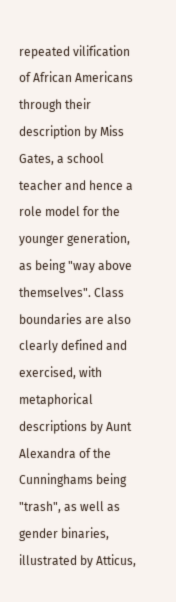repeated vilification of African Americans through their description by Miss Gates, a school teacher and hence a role model for the younger generation, as being "way above themselves". Class boundaries are also clearly defined and exercised, with metaphorical descriptions by Aunt Alexandra of the Cunninghams being "trash", as well as gender binaries, illustrated by Atticus,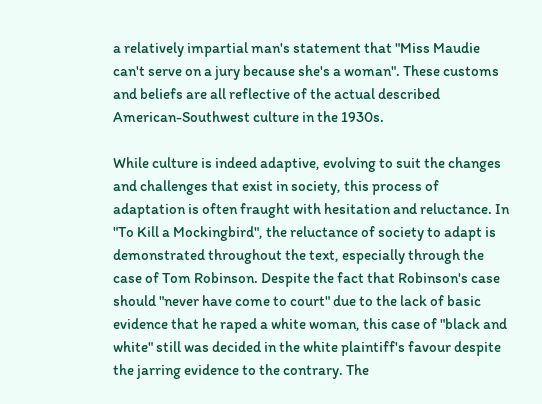a relatively impartial man's statement that "Miss Maudie can't serve on a jury because she's a woman". These customs and beliefs are all reflective of the actual described American-Southwest culture in the 1930s.

While culture is indeed adaptive, evolving to suit the changes and challenges that exist in society, this process of adaptation is often fraught with hesitation and reluctance. In "To Kill a Mockingbird", the reluctance of society to adapt is demonstrated throughout the text, especially through the case of Tom Robinson. Despite the fact that Robinson's case should "never have come to court" due to the lack of basic evidence that he raped a white woman, this case of "black and white" still was decided in the white plaintiff's favour despite the jarring evidence to the contrary. The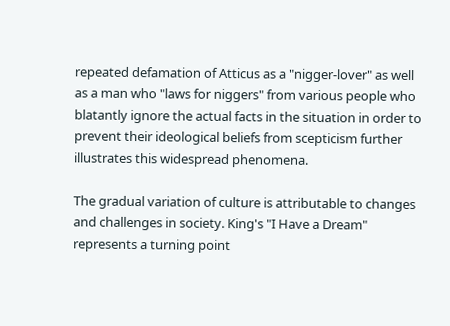repeated defamation of Atticus as a "nigger-lover" as well as a man who "laws for niggers" from various people who blatantly ignore the actual facts in the situation in order to prevent their ideological beliefs from scepticism further illustrates this widespread phenomena.

The gradual variation of culture is attributable to changes and challenges in society. King's "I Have a Dream" represents a turning point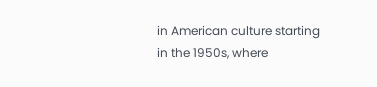in American culture starting in the 1950s, where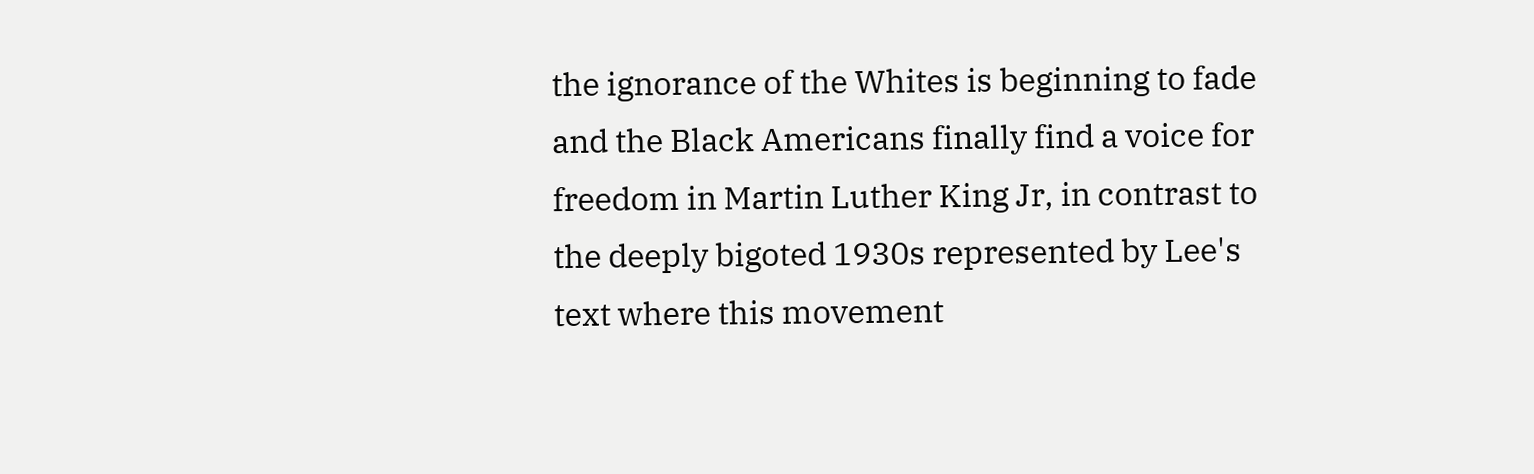the ignorance of the Whites is beginning to fade and the Black Americans finally find a voice for freedom in Martin Luther King Jr, in contrast to the deeply bigoted 1930s represented by Lee's text where this movement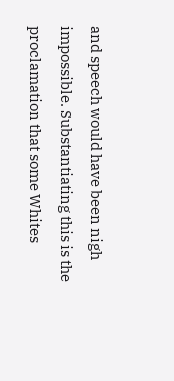and speech would have been nigh impossible. Substantiating this is the proclamation that some Whites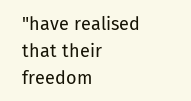"have realised that their freedom